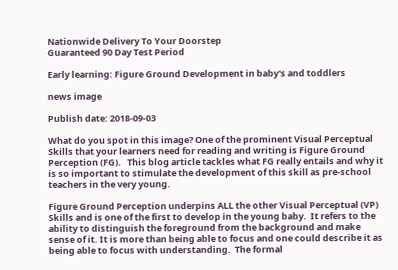Nationwide Delivery To Your Doorstep
Guaranteed 90 Day Test Period

Early learning: Figure Ground Development in baby's and toddlers

news image

Publish date: 2018-09-03

What do you spot in this image? One of the prominent Visual Perceptual Skills that your learners need for reading and writing is Figure Ground Perception (FG).   This blog article tackles what FG really entails and why it is so important to stimulate the development of this skill as pre-school teachers in the very young.

Figure Ground Perception underpins ALL the other Visual Perceptual (VP) Skills and is one of the first to develop in the young baby.  It refers to the ability to distinguish the foreground from the background and make sense of it. It is more than being able to focus and one could describe it as being able to focus with understanding.  The formal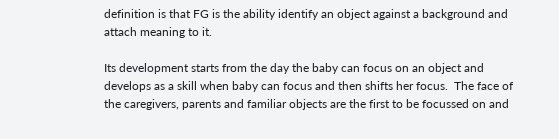definition is that FG is the ability identify an object against a background and attach meaning to it.

Its development starts from the day the baby can focus on an object and develops as a skill when baby can focus and then shifts her focus.  The face of the caregivers, parents and familiar objects are the first to be focussed on and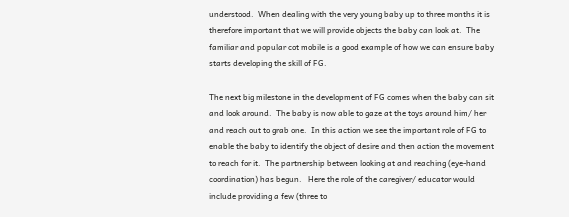understood.  When dealing with the very young baby up to three months it is therefore important that we will provide objects the baby can look at.  The familiar and popular cot mobile is a good example of how we can ensure baby starts developing the skill of FG.

The next big milestone in the development of FG comes when the baby can sit and look around.  The baby is now able to gaze at the toys around him/ her and reach out to grab one.  In this action we see the important role of FG to enable the baby to identify the object of desire and then action the movement to reach for it.  The partnership between looking at and reaching (eye-hand coordination) has begun.   Here the role of the caregiver/ educator would include providing a few (three to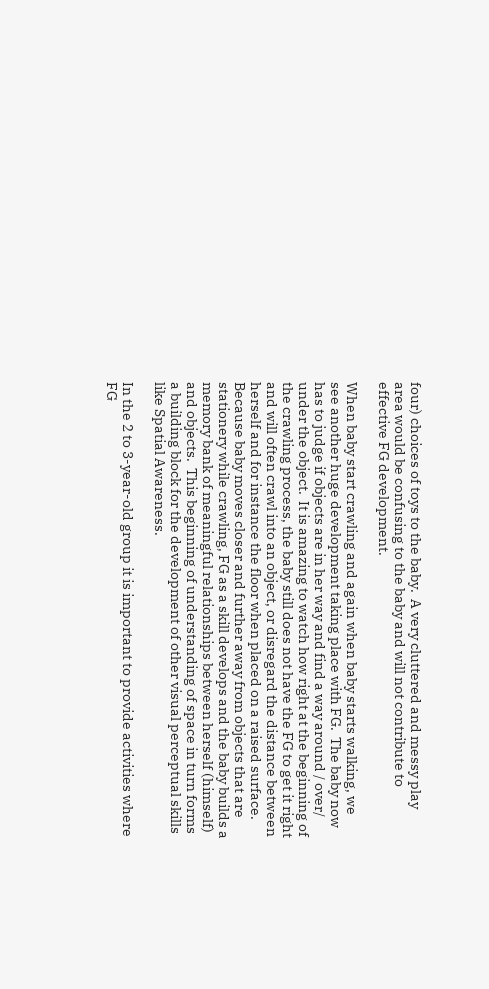four) choices of toys to the baby.  A very cluttered and messy play area would be confusing to the baby and will not contribute to effective FG development.

When baby start crawling and again when baby starts walking, we see another huge development taking place with FG.  The baby now has to judge if objects are in her way and find a way around / over/ under the object.  It is amazing to watch how right at the beginning of the crawling process, the baby still does not have the FG to get it right and will often crawl into an object, or disregard the distance between herself and for instance the floor when placed on a raised surface.  Because baby moves closer and further away from objects that are stationery while crawling, FG as a skill develops and the baby builds a memory bank of meaningful relationships between herself (himself) and objects.  This beginning of understanding of space in turn forms a building block for the development of other visual perceptual skills like Spatial Awareness.

In the 2 to 3-year-old group it is important to provide activities where FG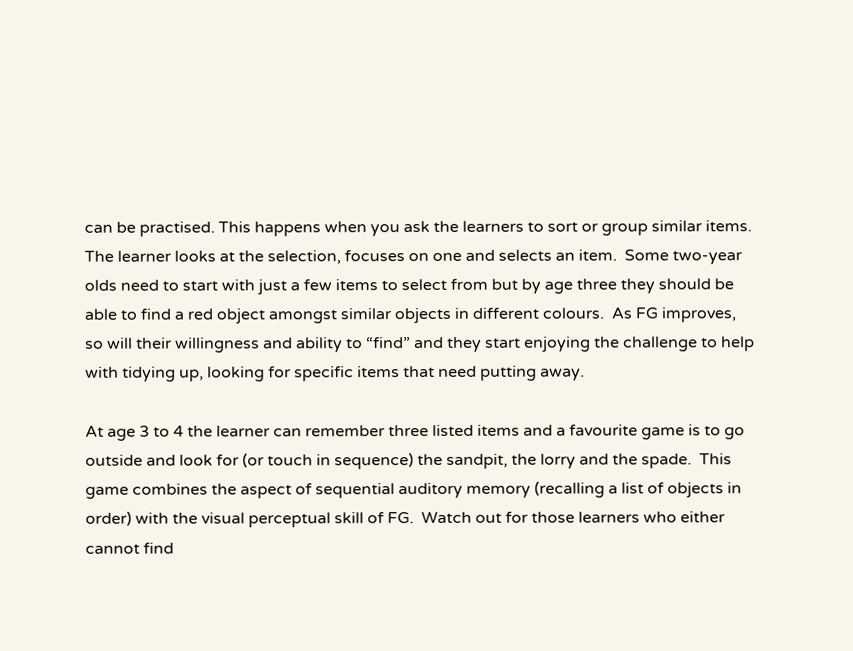can be practised. This happens when you ask the learners to sort or group similar items.  The learner looks at the selection, focuses on one and selects an item.  Some two-year olds need to start with just a few items to select from but by age three they should be able to find a red object amongst similar objects in different colours.  As FG improves, so will their willingness and ability to “find” and they start enjoying the challenge to help with tidying up, looking for specific items that need putting away.

At age 3 to 4 the learner can remember three listed items and a favourite game is to go outside and look for (or touch in sequence) the sandpit, the lorry and the spade.  This game combines the aspect of sequential auditory memory (recalling a list of objects in order) with the visual perceptual skill of FG.  Watch out for those learners who either cannot find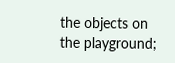the objects on the playground;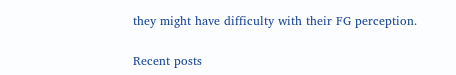they might have difficulty with their FG perception.

Recent posts